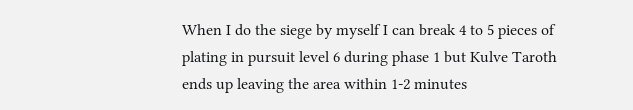When I do the siege by myself I can break 4 to 5 pieces of plating in pursuit level 6 during phase 1 but Kulve Taroth ends up leaving the area within 1-2 minutes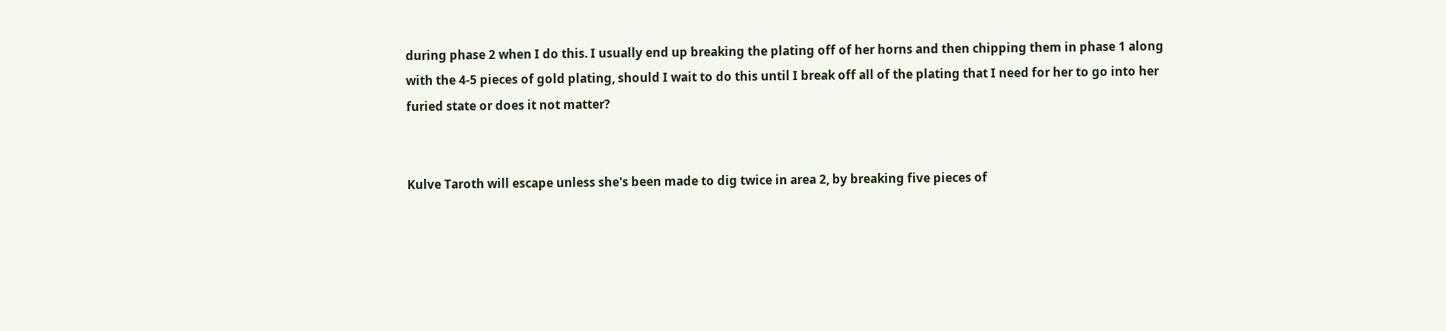during phase 2 when I do this. I usually end up breaking the plating off of her horns and then chipping them in phase 1 along with the 4-5 pieces of gold plating, should I wait to do this until I break off all of the plating that I need for her to go into her furied state or does it not matter?


Kulve Taroth will escape unless she's been made to dig twice in area 2, by breaking five pieces of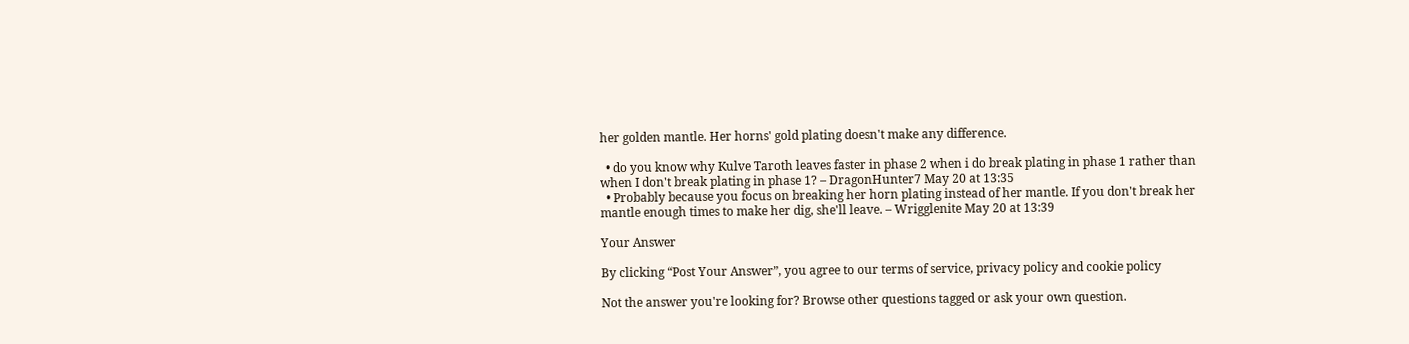her golden mantle. Her horns' gold plating doesn't make any difference.

  • do you know why Kulve Taroth leaves faster in phase 2 when i do break plating in phase 1 rather than when I don't break plating in phase 1? – DragonHunter7 May 20 at 13:35
  • Probably because you focus on breaking her horn plating instead of her mantle. If you don't break her mantle enough times to make her dig, she'll leave. – Wrigglenite May 20 at 13:39

Your Answer

By clicking “Post Your Answer”, you agree to our terms of service, privacy policy and cookie policy

Not the answer you're looking for? Browse other questions tagged or ask your own question.